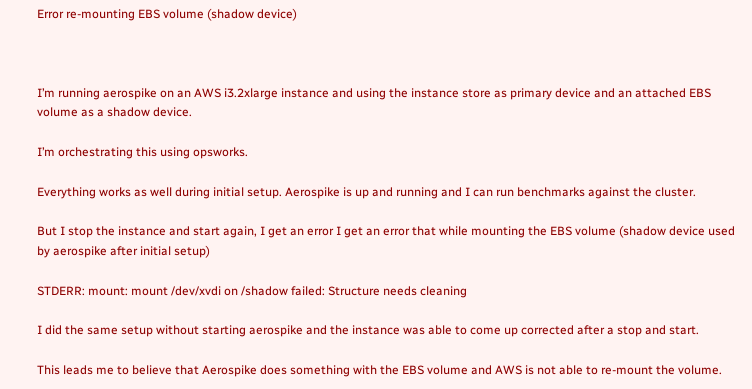Error re-mounting EBS volume (shadow device)



I’m running aerospike on an AWS i3.2xlarge instance and using the instance store as primary device and an attached EBS volume as a shadow device.

I’m orchestrating this using opsworks.

Everything works as well during initial setup. Aerospike is up and running and I can run benchmarks against the cluster.

But I stop the instance and start again, I get an error I get an error that while mounting the EBS volume (shadow device used by aerospike after initial setup)

STDERR: mount: mount /dev/xvdi on /shadow failed: Structure needs cleaning

I did the same setup without starting aerospike and the instance was able to come up corrected after a stop and start.

This leads me to believe that Aerospike does something with the EBS volume and AWS is not able to re-mount the volume.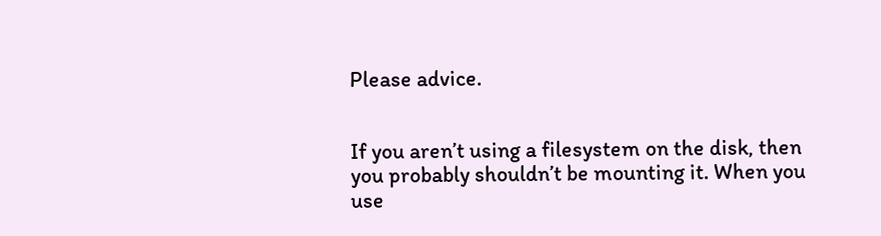Please advice.


If you aren’t using a filesystem on the disk, then you probably shouldn’t be mounting it. When you use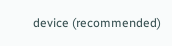device (recommended)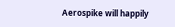Aerospike will happily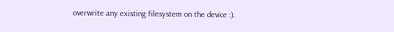overwrite any existing filesystem on the device :).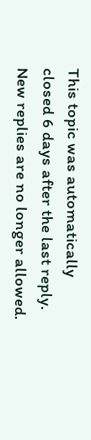This topic was automatically closed 6 days after the last reply. New replies are no longer allowed.